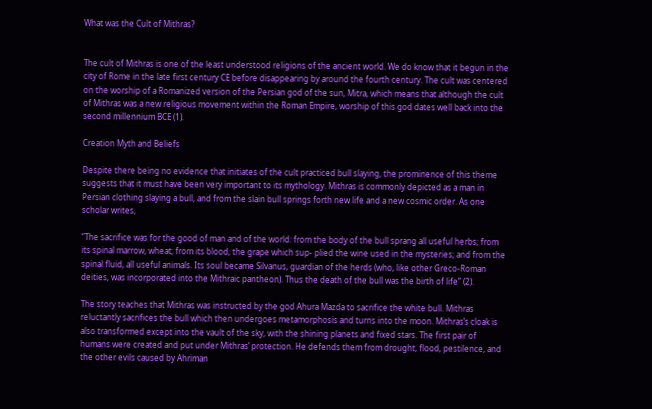What was the Cult of Mithras?


The cult of Mithras is one of the least understood religions of the ancient world. We do know that it begun in the city of Rome in the late first century CE before disappearing by around the fourth century. The cult was centered on the worship of a Romanized version of the Persian god of the sun, Mitra, which means that although the cult of Mithras was a new religious movement within the Roman Empire, worship of this god dates well back into the second millennium BCE (1).

Creation Myth and Beliefs

Despite there being no evidence that initiates of the cult practiced bull slaying, the prominence of this theme suggests that it must have been very important to its mythology. Mithras is commonly depicted as a man in Persian clothing slaying a bull, and from the slain bull springs forth new life and a new cosmic order. As one scholar writes,

“The sacrifice was for the good of man and of the world: from the body of the bull sprang all useful herbs; from its spinal marrow, wheat; from its blood, the grape which sup- plied the wine used in the mysteries; and from the spinal fluid, all useful animals. Its soul became Silvanus, guardian of the herds (who, like other Greco-Roman deities, was incorporated into the Mithraic pantheon). Thus the death of the bull was the birth of life” (2).

The story teaches that Mithras was instructed by the god Ahura Mazda to sacrifice the white bull. Mithras reluctantly sacrifices the bull which then undergoes metamorphosis and turns into the moon. Mithras’s cloak is also transformed except into the vault of the sky, with the shining planets and fixed stars. The first pair of humans were created and put under Mithras’ protection. He defends them from drought, flood, pestilence, and the other evils caused by Ahriman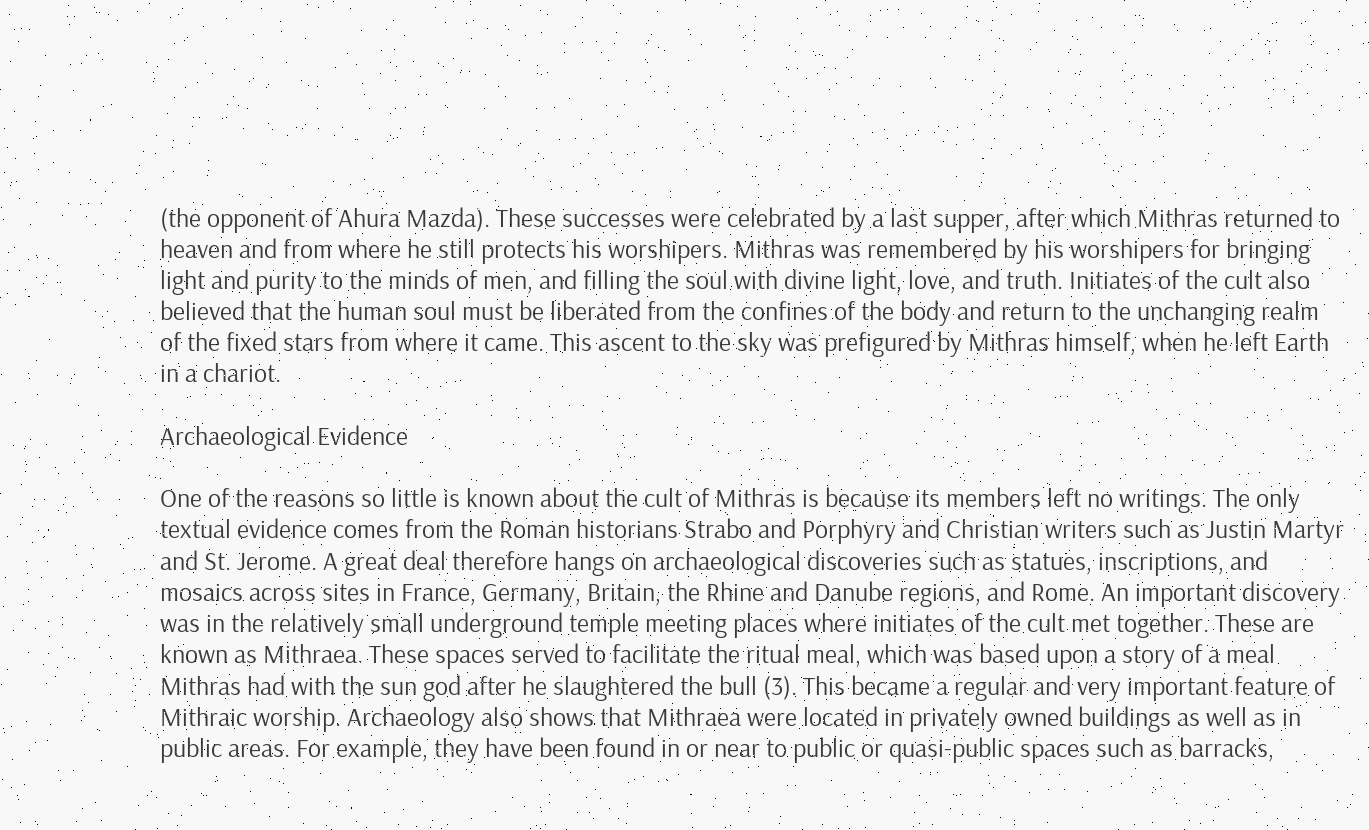(the opponent of Ahura Mazda). These successes were celebrated by a last supper, after which Mithras returned to heaven and from where he still protects his worshipers. Mithras was remembered by his worshipers for bringing light and purity to the minds of men, and filling the soul with divine light, love, and truth. Initiates of the cult also believed that the human soul must be liberated from the confines of the body and return to the unchanging realm of the fixed stars from where it came. This ascent to the sky was prefigured by Mithras himself, when he left Earth in a chariot.

Archaeological Evidence

One of the reasons so little is known about the cult of Mithras is because its members left no writings. The only textual evidence comes from the Roman historians Strabo and Porphyry and Christian writers such as Justin Martyr and St. Jerome. A great deal therefore hangs on archaeological discoveries such as statues, inscriptions, and mosaics across sites in France, Germany, Britain, the Rhine and Danube regions, and Rome. An important discovery was in the relatively small underground temple meeting places where initiates of the cult met together. These are known as Mithraea. These spaces served to facilitate the ritual meal, which was based upon a story of a meal Mithras had with the sun god after he slaughtered the bull (3). This became a regular and very important feature of Mithraic worship. Archaeology also shows that Mithraea were located in privately owned buildings as well as in public areas. For example, they have been found in or near to public or quasi-public spaces such as barracks,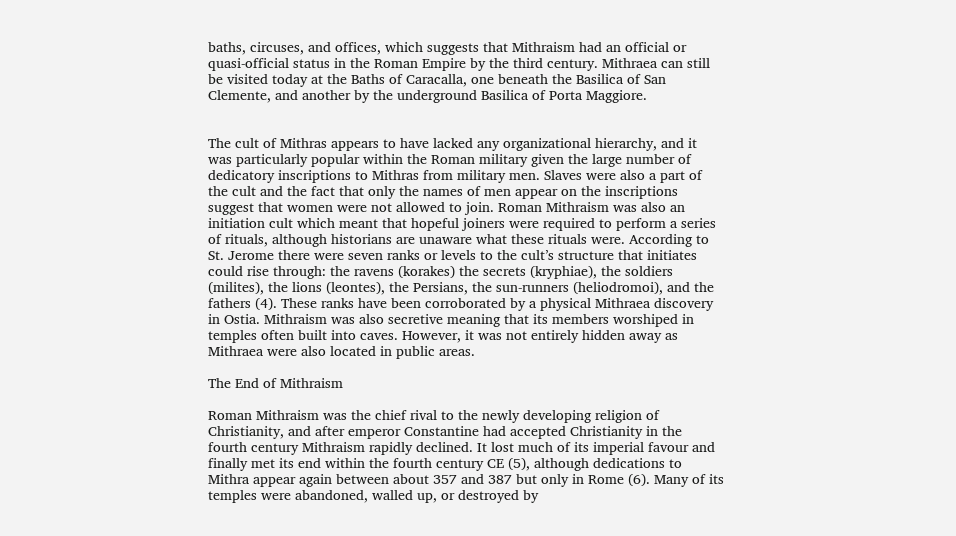baths, circuses, and offices, which suggests that Mithraism had an official or quasi-official status in the Roman Empire by the third century. Mithraea can still be visited today at the Baths of Caracalla, one beneath the Basilica of San Clemente, and another by the underground Basilica of Porta Maggiore.


The cult of Mithras appears to have lacked any organizational hierarchy, and it was particularly popular within the Roman military given the large number of dedicatory inscriptions to Mithras from military men. Slaves were also a part of the cult and the fact that only the names of men appear on the inscriptions suggest that women were not allowed to join. Roman Mithraism was also an initiation cult which meant that hopeful joiners were required to perform a series of rituals, although historians are unaware what these rituals were. According to St. Jerome there were seven ranks or levels to the cult’s structure that initiates could rise through: the ravens (korakes) the secrets (kryphiae), the soldiers (milites), the lions (leontes), the Persians, the sun-runners (heliodromoi), and the fathers (4). These ranks have been corroborated by a physical Mithraea discovery in Ostia. Mithraism was also secretive meaning that its members worshiped in temples often built into caves. However, it was not entirely hidden away as Mithraea were also located in public areas.

The End of Mithraism

Roman Mithraism was the chief rival to the newly developing religion of Christianity, and after emperor Constantine had accepted Christianity in the fourth century Mithraism rapidly declined. It lost much of its imperial favour and finally met its end within the fourth century CE (5), although dedications to Mithra appear again between about 357 and 387 but only in Rome (6). Many of its temples were abandoned, walled up, or destroyed by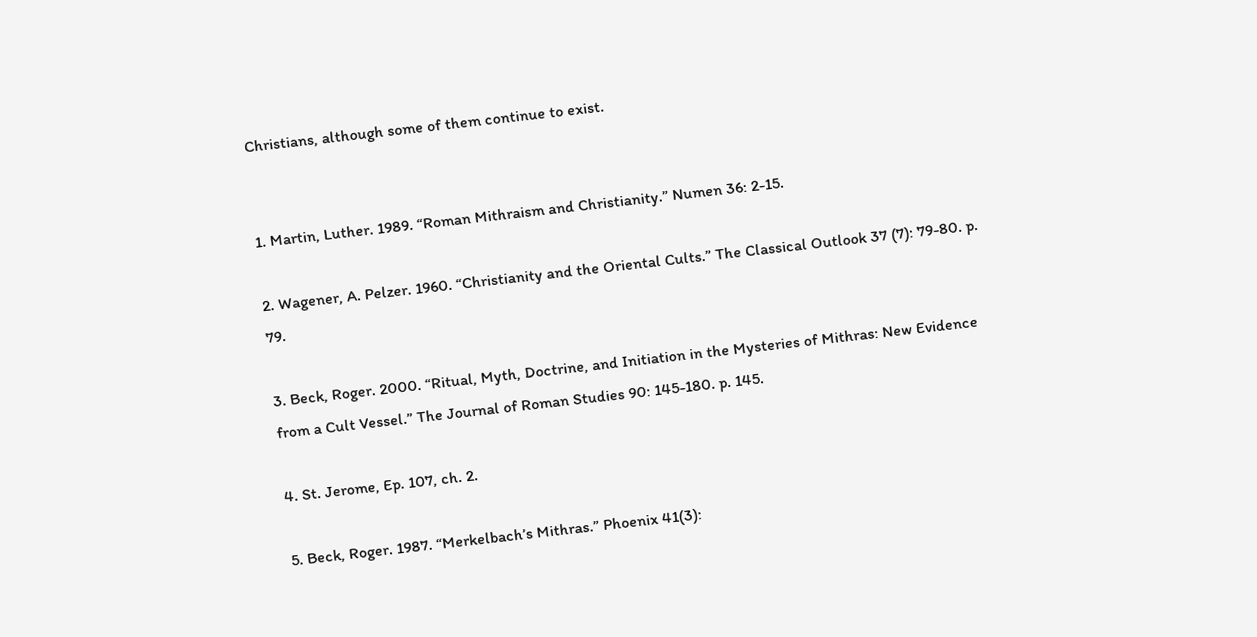Christians, although some of them continue to exist.


1. Martin, Luther. 1989. “Roman Mithraism and Christianity.” Numen 36: 2-15.

2. Wagener, A. Pelzer. 1960. “Christianity and the Oriental Cults.” The Classical Outlook 37 (7): 79-80. p. 79.

3. Beck, Roger. 2000. “Ritual, Myth, Doctrine, and Initiation in the Mysteries of Mithras: New Evidence from a Cult Vessel.” The Journal of Roman Studies 90: 145-180. p. 145.

4. St. Jerome, Ep. 107, ch. 2.

5. Beck, Roger. 1987. “Merkelbach’s Mithras.” Phoenix 41(3):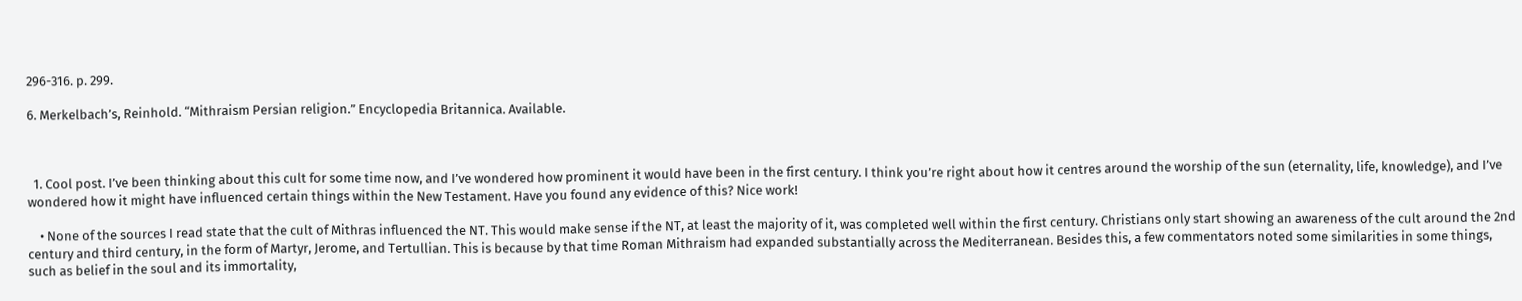296-316. p. 299.

6. Merkelbach’s, Reinhold. “Mithraism Persian religion.” Encyclopedia Britannica. Available.



  1. Cool post. I’ve been thinking about this cult for some time now, and I’ve wondered how prominent it would have been in the first century. I think you’re right about how it centres around the worship of the sun (eternality, life, knowledge), and I’ve wondered how it might have influenced certain things within the New Testament. Have you found any evidence of this? Nice work!

    • None of the sources I read state that the cult of Mithras influenced the NT. This would make sense if the NT, at least the majority of it, was completed well within the first century. Christians only start showing an awareness of the cult around the 2nd century and third century, in the form of Martyr, Jerome, and Tertullian. This is because by that time Roman Mithraism had expanded substantially across the Mediterranean. Besides this, a few commentators noted some similarities in some things, such as belief in the soul and its immortality,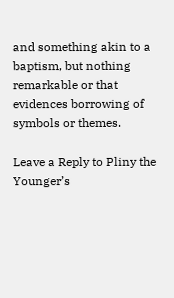and something akin to a baptism, but nothing remarkable or that evidences borrowing of symbols or themes.

Leave a Reply to Pliny the Younger’s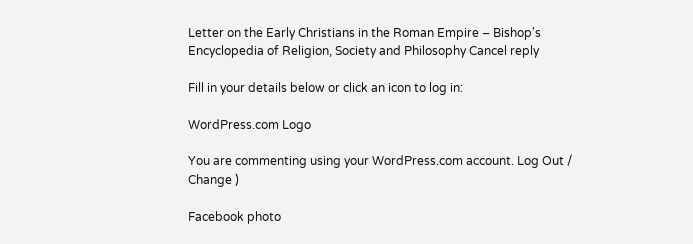Letter on the Early Christians in the Roman Empire – Bishop's Encyclopedia of Religion, Society and Philosophy Cancel reply

Fill in your details below or click an icon to log in:

WordPress.com Logo

You are commenting using your WordPress.com account. Log Out /  Change )

Facebook photo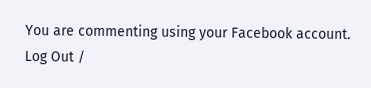You are commenting using your Facebook account. Log Out /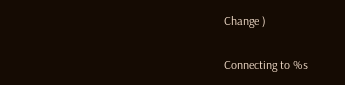Change )

Connecting to %s